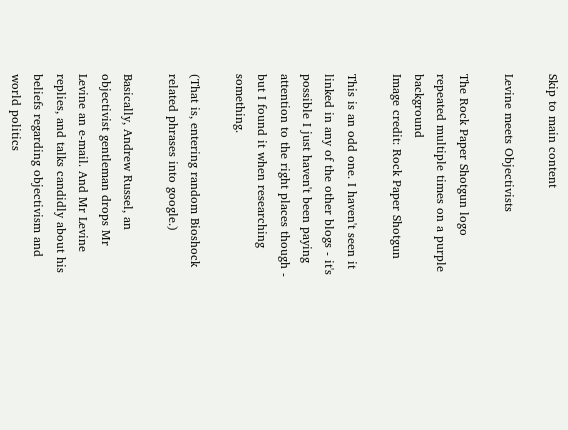Skip to main content

Levine meets Objectivists

The Rock Paper Shotgun logo repeated multiple times on a purple background
Image credit: Rock Paper Shotgun

This is an odd one. I haven't seen it linked in any of the other blogs - it's possible I just haven't been paying attention to the right places though - but I found it when researching something.

(That is, entering random Bioshock related phrases into google.)

Basically, Andrew Russel, an objectivist gentleman drops Mr Levine an e-mail. And Mr Levine replies, and talks candidly about his beliefs regarding objectivism and world politics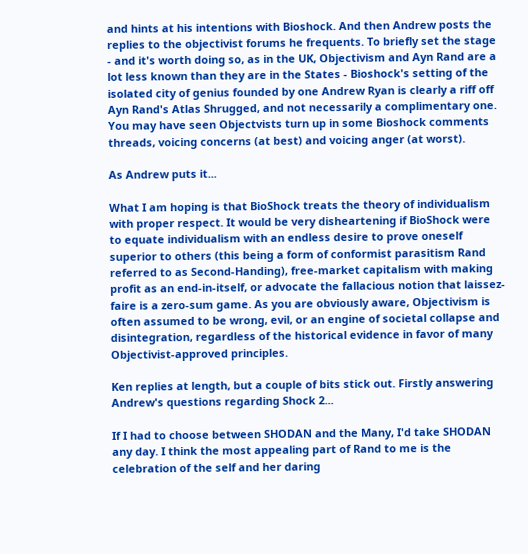and hints at his intentions with Bioshock. And then Andrew posts the replies to the objectivist forums he frequents. To briefly set the stage - and it's worth doing so, as in the UK, Objectivism and Ayn Rand are a lot less known than they are in the States - Bioshock's setting of the isolated city of genius founded by one Andrew Ryan is clearly a riff off Ayn Rand's Atlas Shrugged, and not necessarily a complimentary one. You may have seen Objectvists turn up in some Bioshock comments threads, voicing concerns (at best) and voicing anger (at worst).

As Andrew puts it...

What I am hoping is that BioShock treats the theory of individualism with proper respect. It would be very disheartening if BioShock were to equate individualism with an endless desire to prove oneself superior to others (this being a form of conformist parasitism Rand referred to as Second-Handing), free-market capitalism with making profit as an end-in-itself, or advocate the fallacious notion that laissez-faire is a zero-sum game. As you are obviously aware, Objectivism is often assumed to be wrong, evil, or an engine of societal collapse and disintegration, regardless of the historical evidence in favor of many Objectivist-approved principles.

Ken replies at length, but a couple of bits stick out. Firstly answering Andrew's questions regarding Shock 2...

If I had to choose between SHODAN and the Many, I'd take SHODAN any day. I think the most appealing part of Rand to me is the celebration of the self and her daring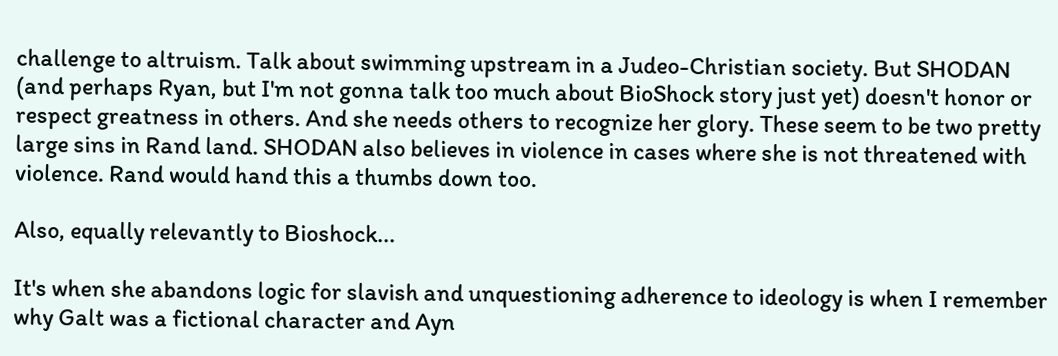challenge to altruism. Talk about swimming upstream in a Judeo-Christian society. But SHODAN (and perhaps Ryan, but I'm not gonna talk too much about BioShock story just yet) doesn't honor or respect greatness in others. And she needs others to recognize her glory. These seem to be two pretty large sins in Rand land. SHODAN also believes in violence in cases where she is not threatened with violence. Rand would hand this a thumbs down too.

Also, equally relevantly to Bioshock...

It's when she abandons logic for slavish and unquestioning adherence to ideology is when I remember why Galt was a fictional character and Ayn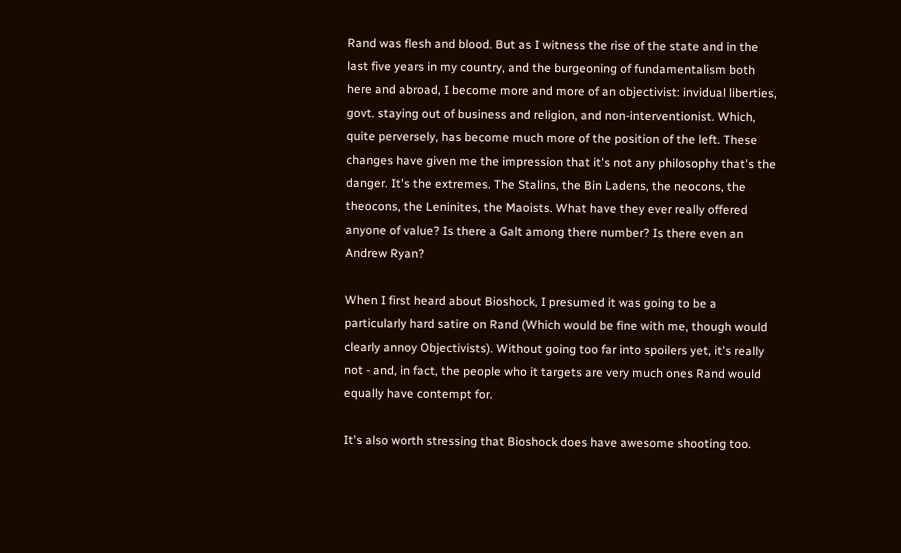Rand was flesh and blood. But as I witness the rise of the state and in the last five years in my country, and the burgeoning of fundamentalism both here and abroad, I become more and more of an objectivist: invidual liberties, govt. staying out of business and religion, and non-interventionist. Which, quite perversely, has become much more of the position of the left. These changes have given me the impression that it's not any philosophy that's the danger. It's the extremes. The Stalins, the Bin Ladens, the neocons, the theocons, the Leninites, the Maoists. What have they ever really offered anyone of value? Is there a Galt among there number? Is there even an Andrew Ryan?

When I first heard about Bioshock, I presumed it was going to be a particularly hard satire on Rand (Which would be fine with me, though would clearly annoy Objectivists). Without going too far into spoilers yet, it's really not - and, in fact, the people who it targets are very much ones Rand would equally have contempt for.

It's also worth stressing that Bioshock does have awesome shooting too.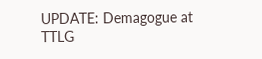UPDATE: Demagogue at TTLG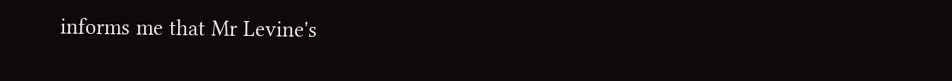informs me that Mr Levine's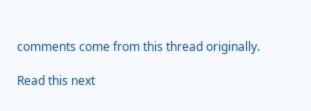comments come from this thread originally.

Read this next